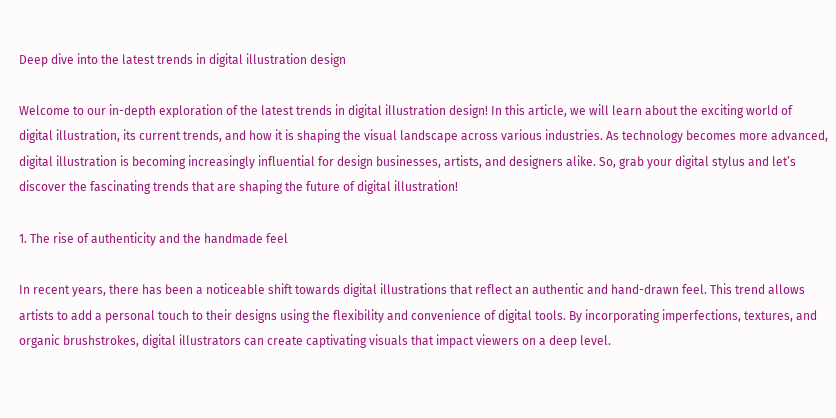Deep dive into the latest trends in digital illustration design

Welcome to our in-depth exploration of the latest trends in digital illustration design! In this article, we will learn about the exciting world of digital illustration, its current trends, and how it is shaping the visual landscape across various industries. As technology becomes more advanced, digital illustration is becoming increasingly influential for design businesses, artists, and designers alike. So, grab your digital stylus and let’s discover the fascinating trends that are shaping the future of digital illustration!

1. The rise of authenticity and the handmade feel

In recent years, there has been a noticeable shift towards digital illustrations that reflect an authentic and hand-drawn feel. This trend allows artists to add a personal touch to their designs using the flexibility and convenience of digital tools. By incorporating imperfections, textures, and organic brushstrokes, digital illustrators can create captivating visuals that impact viewers on a deep level.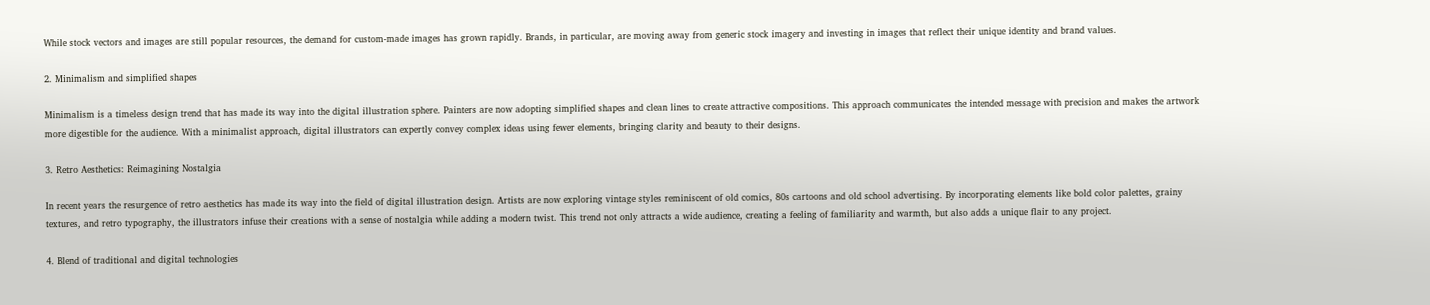While stock vectors and images are still popular resources, the demand for custom-made images has grown rapidly. Brands, in particular, are moving away from generic stock imagery and investing in images that reflect their unique identity and brand values.

2. Minimalism and simplified shapes

Minimalism is a timeless design trend that has made its way into the digital illustration sphere. Painters are now adopting simplified shapes and clean lines to create attractive compositions. This approach communicates the intended message with precision and makes the artwork more digestible for the audience. With a minimalist approach, digital illustrators can expertly convey complex ideas using fewer elements, bringing clarity and beauty to their designs.

3. Retro Aesthetics: Reimagining Nostalgia

In recent years the resurgence of retro aesthetics has made its way into the field of digital illustration design. Artists are now exploring vintage styles reminiscent of old comics, 80s cartoons and old school advertising. By incorporating elements like bold color palettes, grainy textures, and retro typography, the illustrators infuse their creations with a sense of nostalgia while adding a modern twist. This trend not only attracts a wide audience, creating a feeling of familiarity and warmth, but also adds a unique flair to any project.

4. Blend of traditional and digital technologies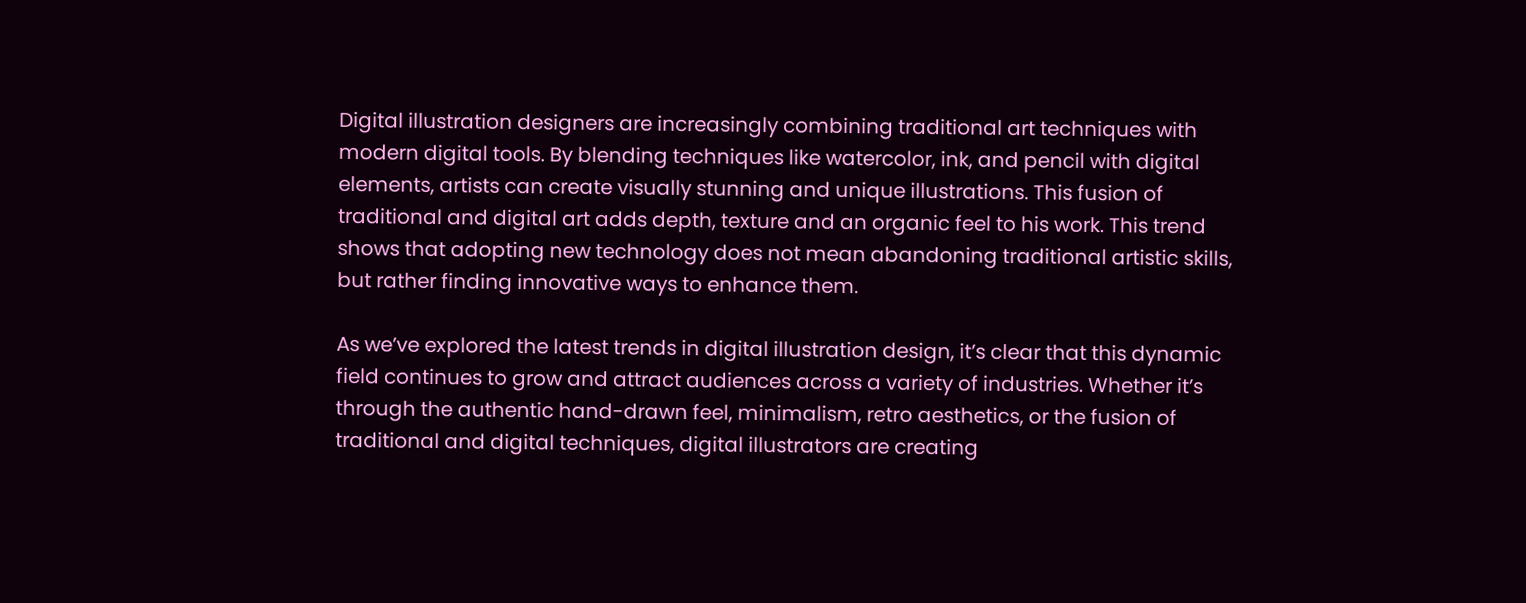Digital illustration designers are increasingly combining traditional art techniques with modern digital tools. By blending techniques like watercolor, ink, and pencil with digital elements, artists can create visually stunning and unique illustrations. This fusion of traditional and digital art adds depth, texture and an organic feel to his work. This trend shows that adopting new technology does not mean abandoning traditional artistic skills, but rather finding innovative ways to enhance them.

As we’ve explored the latest trends in digital illustration design, it’s clear that this dynamic field continues to grow and attract audiences across a variety of industries. Whether it’s through the authentic hand-drawn feel, minimalism, retro aesthetics, or the fusion of traditional and digital techniques, digital illustrators are creating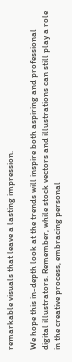remarkable visuals that leave a lasting impression.

We hope this in-depth look at the trends will inspire both aspiring and professional digital illustrators. Remember, while stock vectors and illustrations can still play a role in the creative process, embracing personal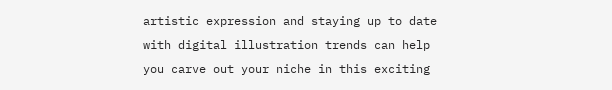artistic expression and staying up to date with digital illustration trends can help you carve out your niche in this exciting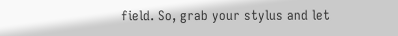field. So, grab your stylus and let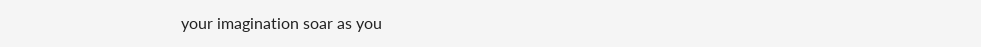your imagination soar as you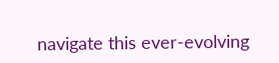navigate this ever-evolving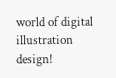world of digital illustration design!